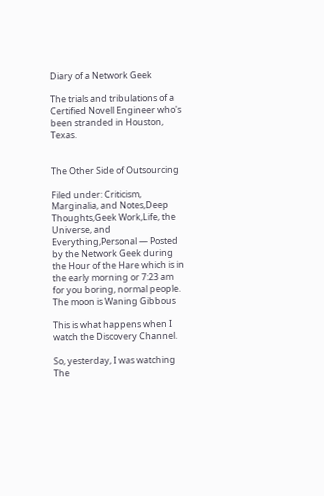Diary of a Network Geek

The trials and tribulations of a Certified Novell Engineer who's been stranded in Houston, Texas.


The Other Side of Outsourcing

Filed under: Criticism, Marginalia, and Notes,Deep Thoughts,Geek Work,Life, the Universe, and Everything,Personal — Posted by the Network Geek during the Hour of the Hare which is in the early morning or 7:23 am for you boring, normal people.
The moon is Waning Gibbous

This is what happens when I watch the Discovery Channel.

So, yesterday, I was watching The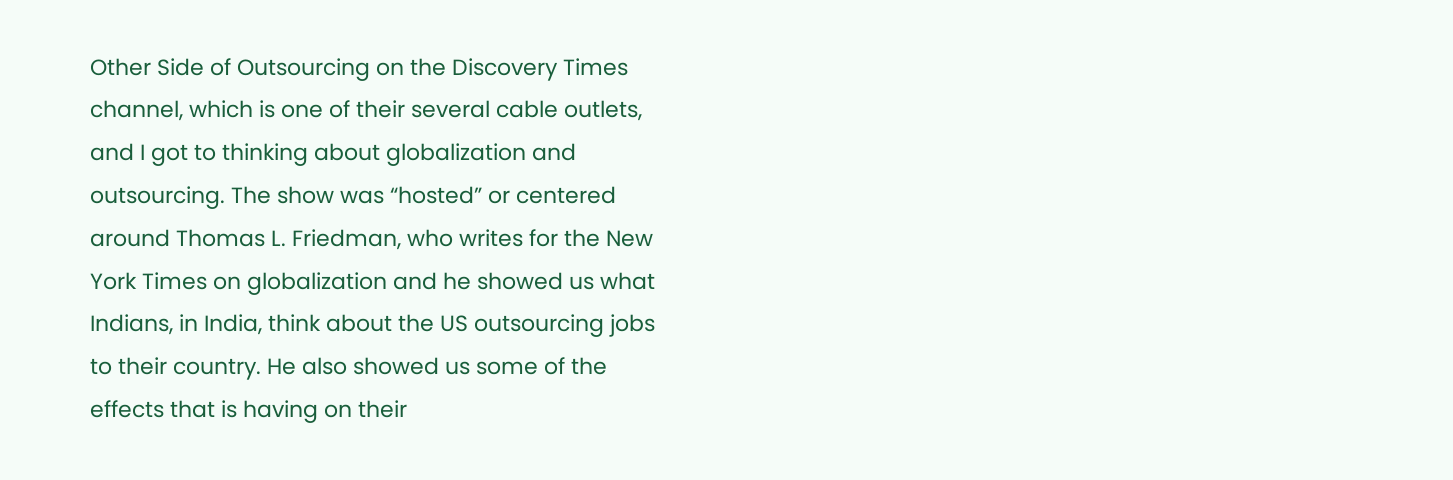Other Side of Outsourcing on the Discovery Times channel, which is one of their several cable outlets, and I got to thinking about globalization and outsourcing. The show was “hosted” or centered around Thomas L. Friedman, who writes for the New York Times on globalization and he showed us what Indians, in India, think about the US outsourcing jobs to their country. He also showed us some of the effects that is having on their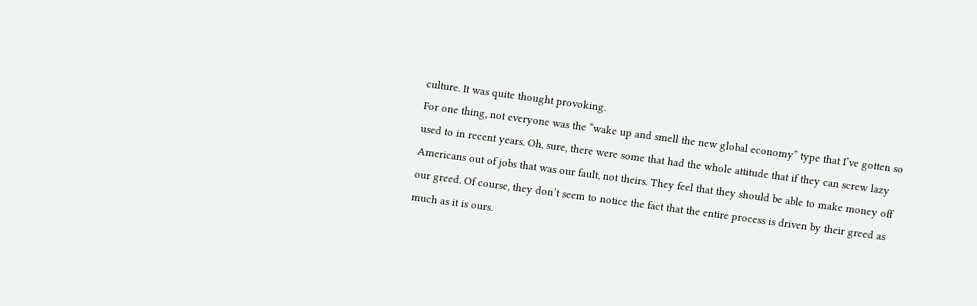culture. It was quite thought provoking.
For one thing, not everyone was the “wake up and smell the new global economy” type that I’ve gotten so used to in recent years. Oh, sure, there were some that had the whole attitude that if they can screw lazy Americans out of jobs that was our fault, not theirs. They feel that they should be able to make money off our greed. Of course, they don’t seem to notice the fact that the entire process is driven by their greed as much as it is ours.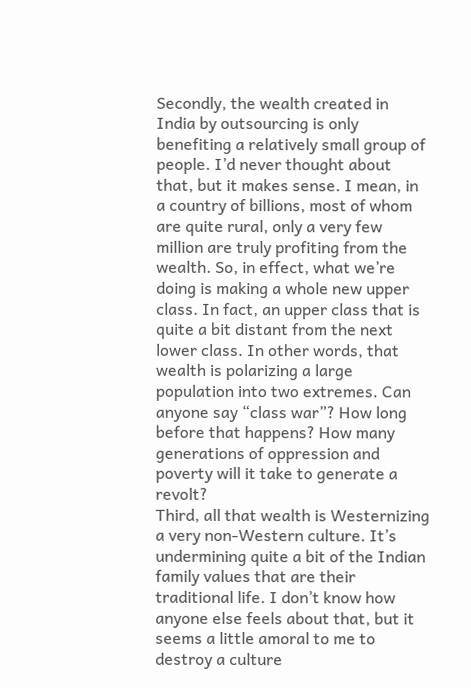Secondly, the wealth created in India by outsourcing is only benefiting a relatively small group of people. I’d never thought about that, but it makes sense. I mean, in a country of billions, most of whom are quite rural, only a very few million are truly profiting from the wealth. So, in effect, what we’re doing is making a whole new upper class. In fact, an upper class that is quite a bit distant from the next lower class. In other words, that wealth is polarizing a large population into two extremes. Can anyone say “class war”? How long before that happens? How many generations of oppression and poverty will it take to generate a revolt?
Third, all that wealth is Westernizing a very non-Western culture. It’s undermining quite a bit of the Indian family values that are their traditional life. I don’t know how anyone else feels about that, but it seems a little amoral to me to destroy a culture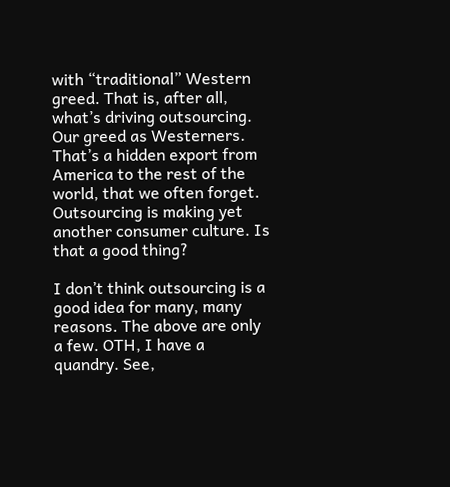with “traditional” Western greed. That is, after all, what’s driving outsourcing. Our greed as Westerners. That’s a hidden export from America to the rest of the world, that we often forget. Outsourcing is making yet another consumer culture. Is that a good thing?

I don’t think outsourcing is a good idea for many, many reasons. The above are only a few. OTH, I have a quandry. See,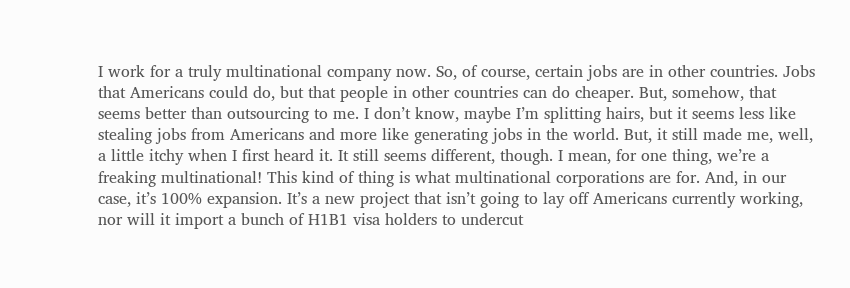I work for a truly multinational company now. So, of course, certain jobs are in other countries. Jobs that Americans could do, but that people in other countries can do cheaper. But, somehow, that seems better than outsourcing to me. I don’t know, maybe I’m splitting hairs, but it seems less like stealing jobs from Americans and more like generating jobs in the world. But, it still made me, well, a little itchy when I first heard it. It still seems different, though. I mean, for one thing, we’re a freaking multinational! This kind of thing is what multinational corporations are for. And, in our case, it’s 100% expansion. It’s a new project that isn’t going to lay off Americans currently working, nor will it import a bunch of H1B1 visa holders to undercut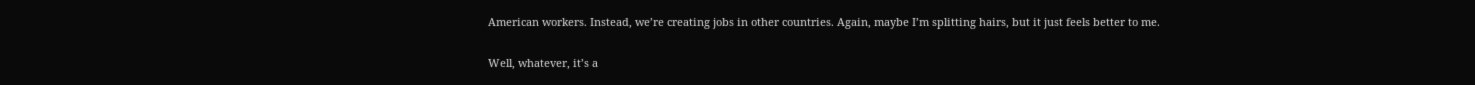American workers. Instead, we’re creating jobs in other countries. Again, maybe I’m splitting hairs, but it just feels better to me.

Well, whatever, it’s a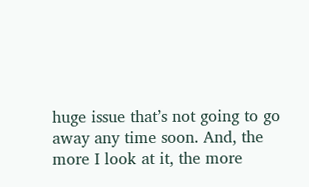huge issue that’s not going to go away any time soon. And, the more I look at it, the more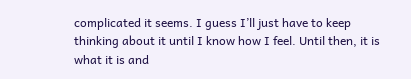complicated it seems. I guess I’ll just have to keep thinking about it until I know how I feel. Until then, it is what it is and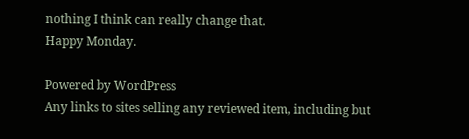nothing I think can really change that.
Happy Monday.

Powered by WordPress
Any links to sites selling any reviewed item, including but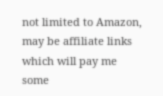not limited to Amazon, may be affiliate links which will pay me some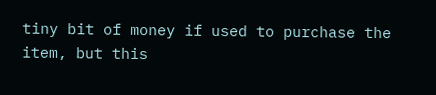tiny bit of money if used to purchase the item, but this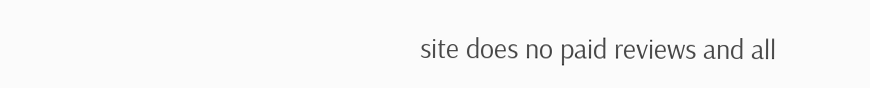site does no paid reviews and all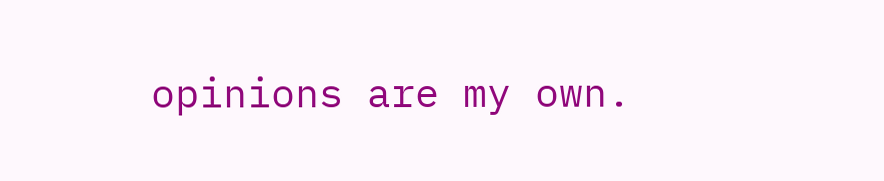opinions are my own.